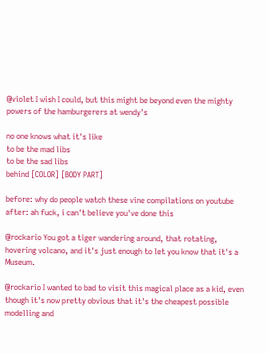@violet I wish I could, but this might be beyond even the mighty powers of the hamburgerers at wendy's

no one knows what it's like
to be the mad libs
to be the sad libs
behind [COLOR] [BODY PART]

before: why do people watch these vine compilations on youtube
after: ah fuck, i can't believe you've done this

@rockario You got a tiger wandering around, that rotating, hovering volcano, and it's just enough to let you know that it's a Museum.

@rockario I wanted to bad to visit this magical place as a kid, even though it's now pretty obvious that it's the cheapest possible modelling and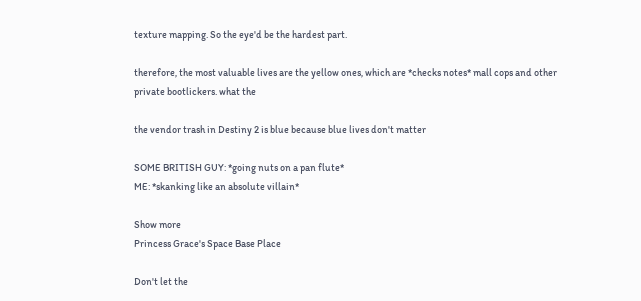texture mapping. So the eye'd be the hardest part.

therefore, the most valuable lives are the yellow ones, which are *checks notes* mall cops and other private bootlickers. what the

the vendor trash in Destiny 2 is blue because blue lives don't matter

SOME BRITISH GUY: *going nuts on a pan flute*
ME: *skanking like an absolute villain*

Show more
Princess Grace's Space Base Place

Don't let the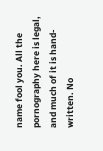name fool you. All the pornography here is legal, and much of it is hand-written. No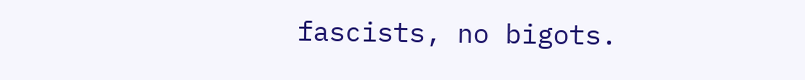fascists, no bigots.